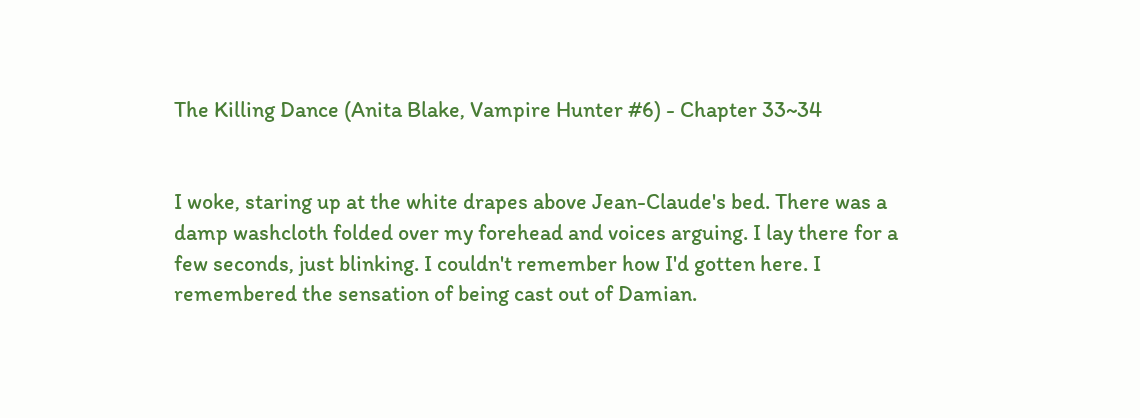The Killing Dance (Anita Blake, Vampire Hunter #6) - Chapter 33~34


I woke, staring up at the white drapes above Jean-Claude's bed. There was a damp washcloth folded over my forehead and voices arguing. I lay there for a few seconds, just blinking. I couldn't remember how I'd gotten here. I remembered the sensation of being cast out of Damian.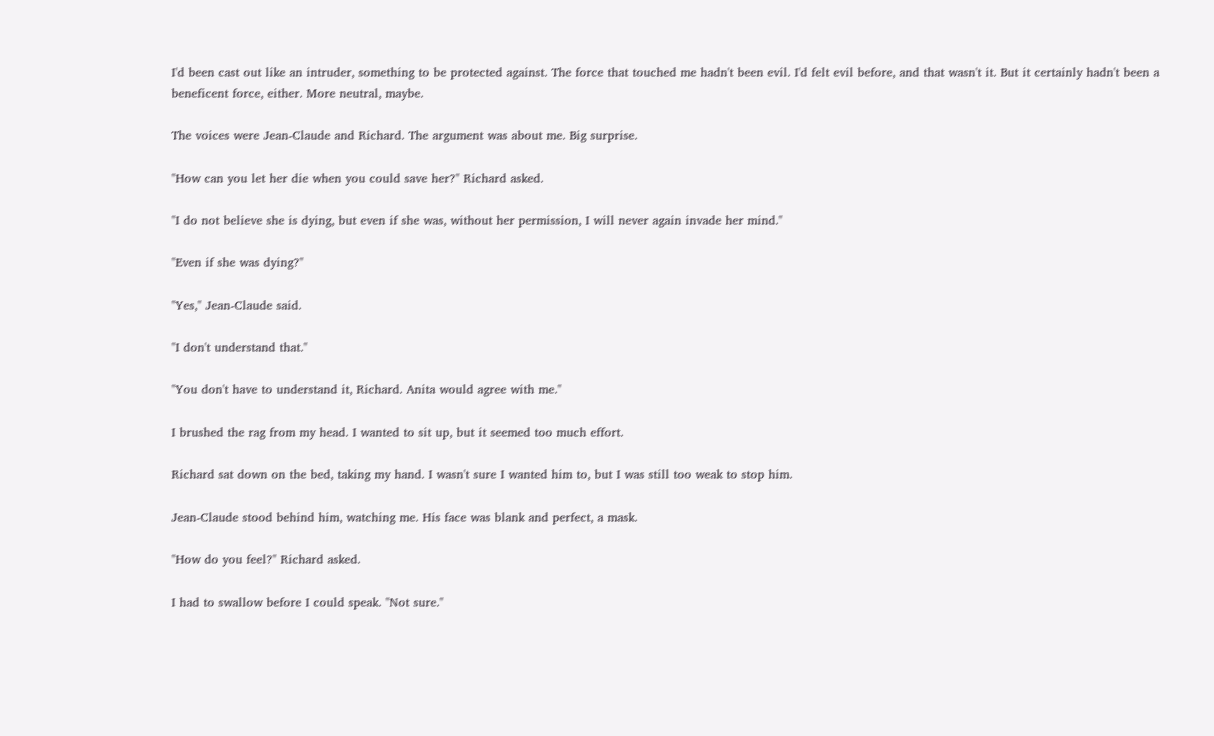I'd been cast out like an intruder, something to be protected against. The force that touched me hadn't been evil. I'd felt evil before, and that wasn't it. But it certainly hadn't been a beneficent force, either. More neutral, maybe.

The voices were Jean-Claude and Richard. The argument was about me. Big surprise.

"How can you let her die when you could save her?" Richard asked.

"I do not believe she is dying, but even if she was, without her permission, I will never again invade her mind."

"Even if she was dying?"

"Yes," Jean-Claude said.

"I don't understand that."

"You don't have to understand it, Richard. Anita would agree with me."

I brushed the rag from my head. I wanted to sit up, but it seemed too much effort.

Richard sat down on the bed, taking my hand. I wasn't sure I wanted him to, but I was still too weak to stop him.

Jean-Claude stood behind him, watching me. His face was blank and perfect, a mask.

"How do you feel?" Richard asked.

I had to swallow before I could speak. "Not sure."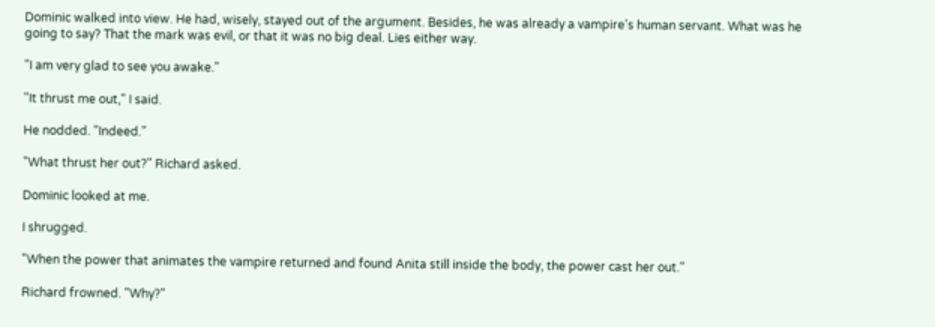Dominic walked into view. He had, wisely, stayed out of the argument. Besides, he was already a vampire's human servant. What was he going to say? That the mark was evil, or that it was no big deal. Lies either way.

"I am very glad to see you awake."

"It thrust me out," I said.

He nodded. "Indeed."

"What thrust her out?" Richard asked.

Dominic looked at me.

I shrugged.

"When the power that animates the vampire returned and found Anita still inside the body, the power cast her out."

Richard frowned. "Why?"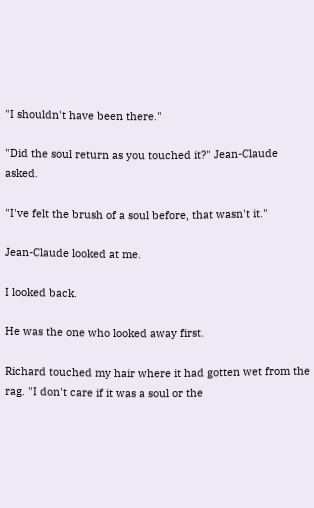"I shouldn't have been there."

"Did the soul return as you touched it?" Jean-Claude asked.

"I've felt the brush of a soul before, that wasn't it."

Jean-Claude looked at me.

I looked back.

He was the one who looked away first.

Richard touched my hair where it had gotten wet from the rag. "I don't care if it was a soul or the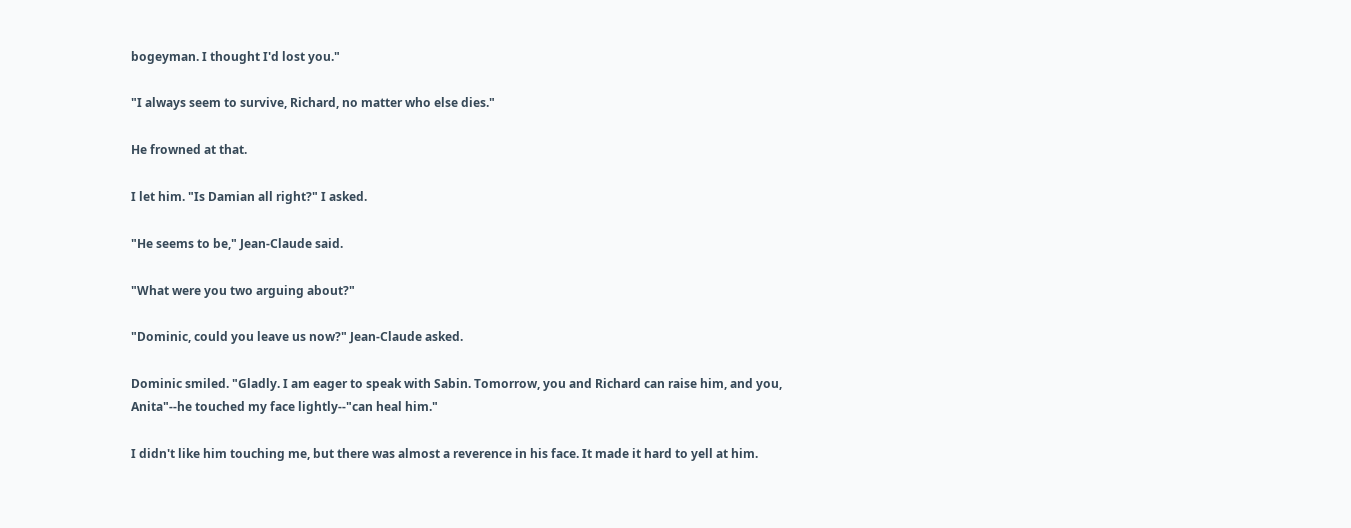bogeyman. I thought I'd lost you."

"I always seem to survive, Richard, no matter who else dies."

He frowned at that.

I let him. "Is Damian all right?" I asked.

"He seems to be," Jean-Claude said.

"What were you two arguing about?"

"Dominic, could you leave us now?" Jean-Claude asked.

Dominic smiled. "Gladly. I am eager to speak with Sabin. Tomorrow, you and Richard can raise him, and you, Anita"--he touched my face lightly--"can heal him."

I didn't like him touching me, but there was almost a reverence in his face. It made it hard to yell at him.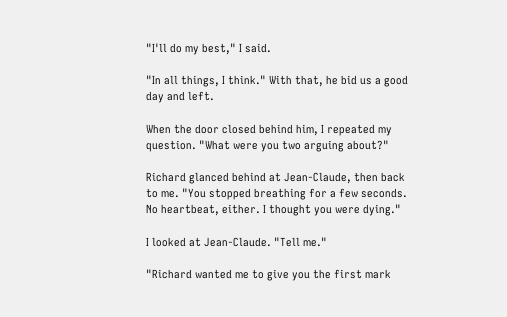"I'll do my best," I said.

"In all things, I think." With that, he bid us a good day and left.

When the door closed behind him, I repeated my question. "What were you two arguing about?"

Richard glanced behind at Jean-Claude, then back to me. "You stopped breathing for a few seconds. No heartbeat, either. I thought you were dying."

I looked at Jean-Claude. "Tell me."

"Richard wanted me to give you the first mark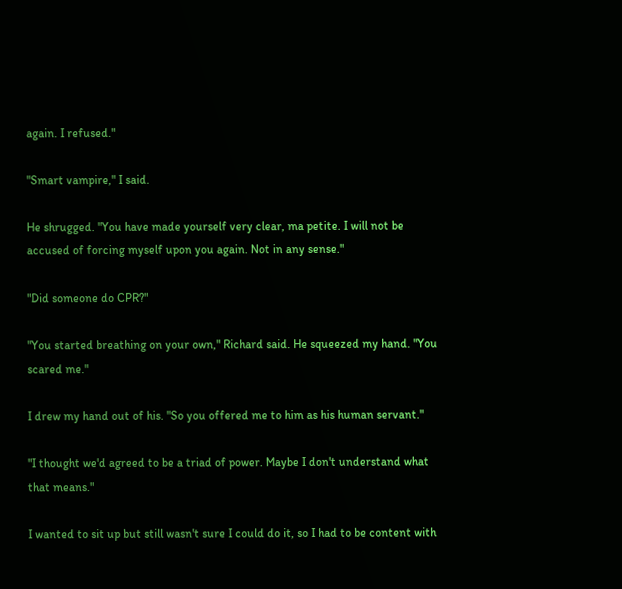again. I refused."

"Smart vampire," I said.

He shrugged. "You have made yourself very clear, ma petite. I will not be accused of forcing myself upon you again. Not in any sense."

"Did someone do CPR?"

"You started breathing on your own," Richard said. He squeezed my hand. "You scared me."

I drew my hand out of his. "So you offered me to him as his human servant."

"I thought we'd agreed to be a triad of power. Maybe I don't understand what that means."

I wanted to sit up but still wasn't sure I could do it, so I had to be content with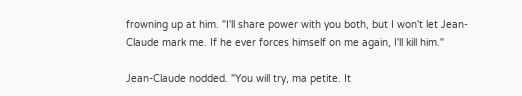frowning up at him. "I'll share power with you both, but I won't let Jean-Claude mark me. If he ever forces himself on me again, I'll kill him."

Jean-Claude nodded. "You will try, ma petite. It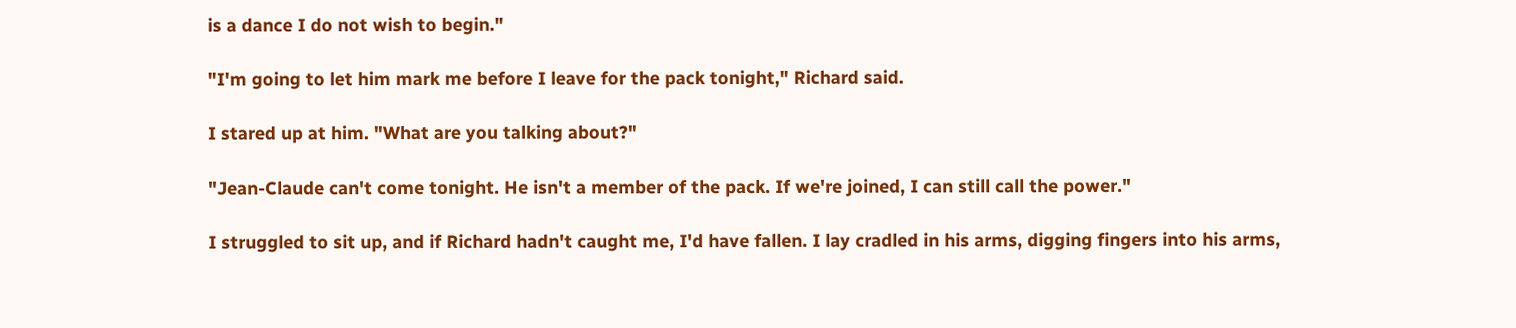is a dance I do not wish to begin."

"I'm going to let him mark me before I leave for the pack tonight," Richard said.

I stared up at him. "What are you talking about?"

"Jean-Claude can't come tonight. He isn't a member of the pack. If we're joined, I can still call the power."

I struggled to sit up, and if Richard hadn't caught me, I'd have fallen. I lay cradled in his arms, digging fingers into his arms,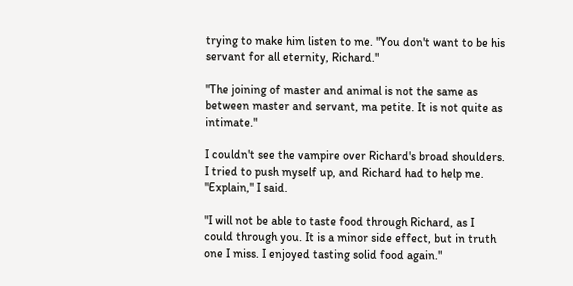trying to make him listen to me. "You don't want to be his servant for all eternity, Richard."

"The joining of master and animal is not the same as between master and servant, ma petite. It is not quite as intimate."

I couldn't see the vampire over Richard's broad shoulders. I tried to push myself up, and Richard had to help me. "Explain," I said.

"I will not be able to taste food through Richard, as I could through you. It is a minor side effect, but in truth one I miss. I enjoyed tasting solid food again."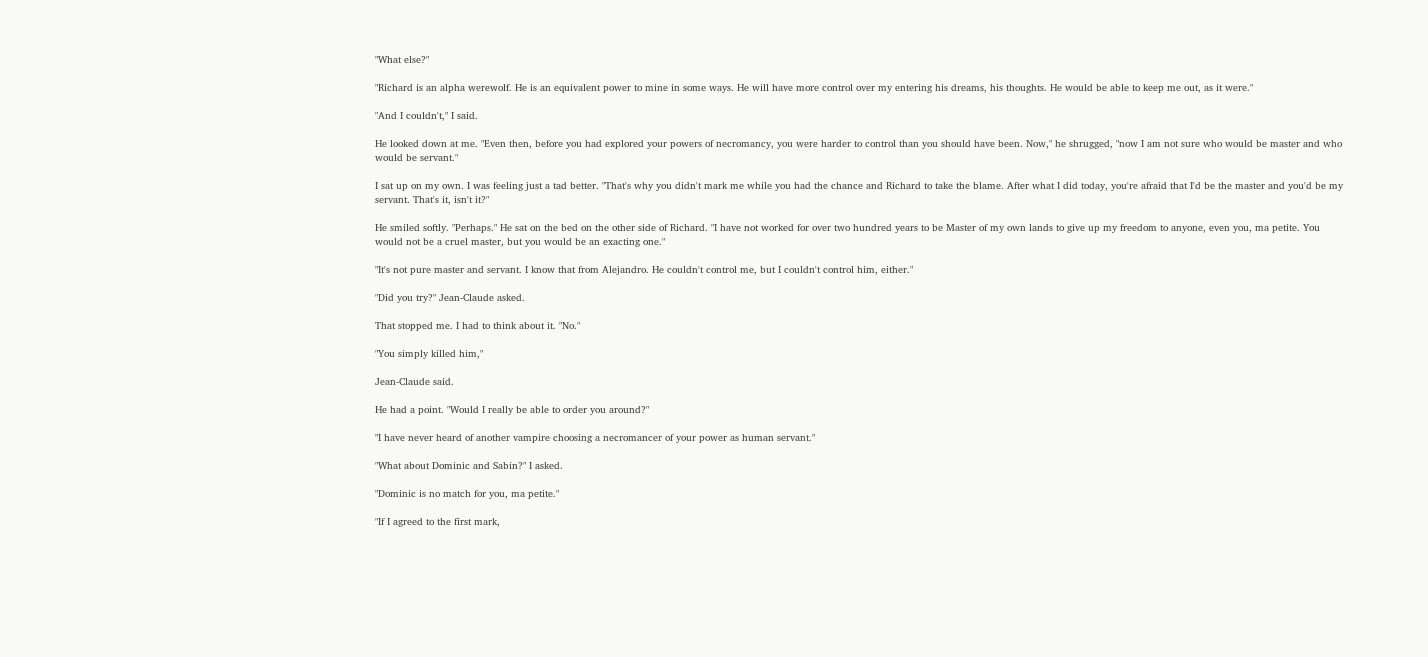"What else?"

"Richard is an alpha werewolf. He is an equivalent power to mine in some ways. He will have more control over my entering his dreams, his thoughts. He would be able to keep me out, as it were."

"And I couldn't," I said.

He looked down at me. "Even then, before you had explored your powers of necromancy, you were harder to control than you should have been. Now," he shrugged, "now I am not sure who would be master and who would be servant."

I sat up on my own. I was feeling just a tad better. "That's why you didn't mark me while you had the chance and Richard to take the blame. After what I did today, you're afraid that I'd be the master and you'd be my servant. That's it, isn't it?"

He smiled softly. "Perhaps." He sat on the bed on the other side of Richard. "I have not worked for over two hundred years to be Master of my own lands to give up my freedom to anyone, even you, ma petite. You would not be a cruel master, but you would be an exacting one."

"It's not pure master and servant. I know that from Alejandro. He couldn't control me, but I couldn't control him, either."

"Did you try?" Jean-Claude asked.

That stopped me. I had to think about it. "No."

"You simply killed him,"

Jean-Claude said.

He had a point. "Would I really be able to order you around?"

"I have never heard of another vampire choosing a necromancer of your power as human servant."

"What about Dominic and Sabin?" I asked.

"Dominic is no match for you, ma petite."

"If I agreed to the first mark,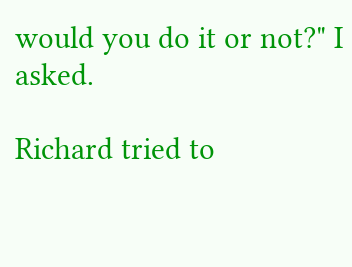would you do it or not?" I asked.

Richard tried to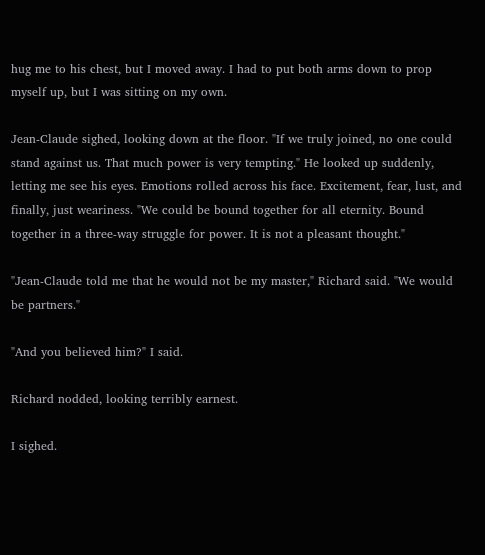hug me to his chest, but I moved away. I had to put both arms down to prop myself up, but I was sitting on my own.

Jean-Claude sighed, looking down at the floor. "If we truly joined, no one could stand against us. That much power is very tempting." He looked up suddenly, letting me see his eyes. Emotions rolled across his face. Excitement, fear, lust, and finally, just weariness. "We could be bound together for all eternity. Bound together in a three-way struggle for power. It is not a pleasant thought."

"Jean-Claude told me that he would not be my master," Richard said. "We would be partners."

"And you believed him?" I said.

Richard nodded, looking terribly earnest.

I sighed.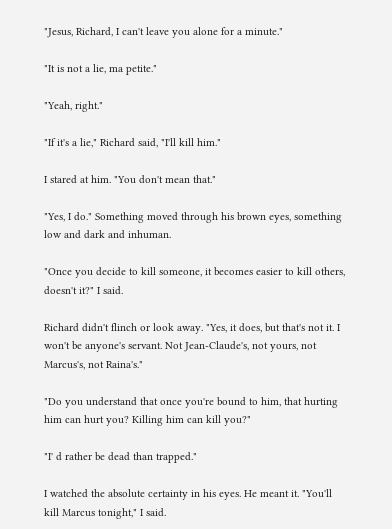"Jesus, Richard, I can't leave you alone for a minute."

"It is not a lie, ma petite."

"Yeah, right."

"If it's a lie," Richard said, "I'll kill him."

I stared at him. "You don't mean that."

"Yes, I do." Something moved through his brown eyes, something low and dark and inhuman.

"Once you decide to kill someone, it becomes easier to kill others, doesn't it?" I said.

Richard didn't flinch or look away. "Yes, it does, but that's not it. I won't be anyone's servant. Not Jean-Claude's, not yours, not Marcus's, not Raina's."

"Do you understand that once you're bound to him, that hurting him can hurt you? Killing him can kill you?"

"I' d rather be dead than trapped."

I watched the absolute certainty in his eyes. He meant it. "You'll kill Marcus tonight," I said.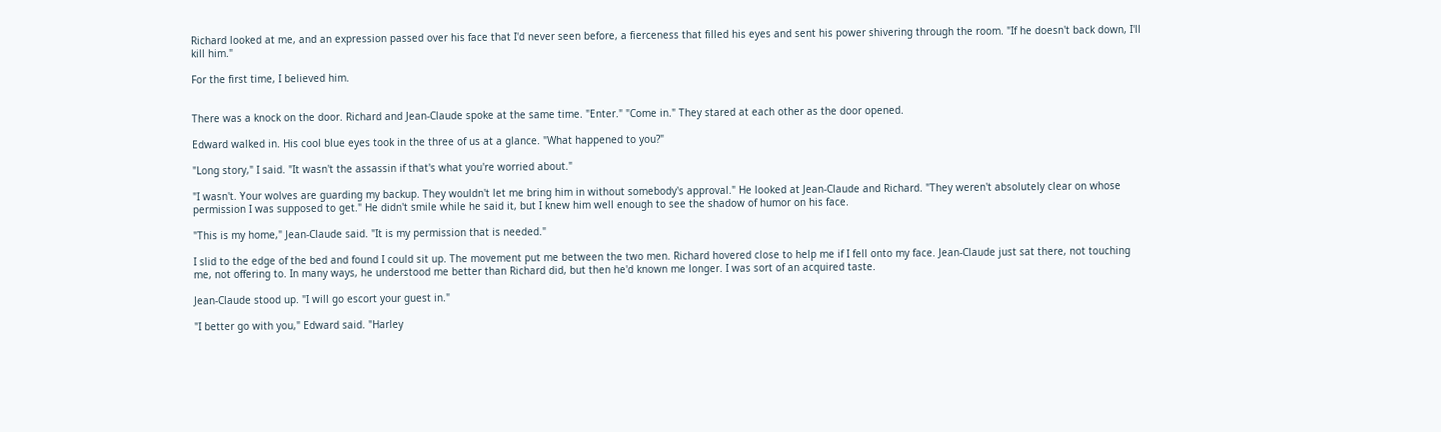Richard looked at me, and an expression passed over his face that I'd never seen before, a fierceness that filled his eyes and sent his power shivering through the room. "If he doesn't back down, I'll kill him."

For the first time, I believed him.


There was a knock on the door. Richard and Jean-Claude spoke at the same time. "Enter." "Come in." They stared at each other as the door opened.

Edward walked in. His cool blue eyes took in the three of us at a glance. "What happened to you?"

"Long story," I said. "It wasn't the assassin if that's what you're worried about."

"I wasn't. Your wolves are guarding my backup. They wouldn't let me bring him in without somebody's approval." He looked at Jean-Claude and Richard. "They weren't absolutely clear on whose permission I was supposed to get." He didn't smile while he said it, but I knew him well enough to see the shadow of humor on his face.

"This is my home," Jean-Claude said. "It is my permission that is needed."

I slid to the edge of the bed and found I could sit up. The movement put me between the two men. Richard hovered close to help me if I fell onto my face. Jean-Claude just sat there, not touching me, not offering to. In many ways, he understood me better than Richard did, but then he'd known me longer. I was sort of an acquired taste.

Jean-Claude stood up. "I will go escort your guest in."

"I better go with you," Edward said. "Harley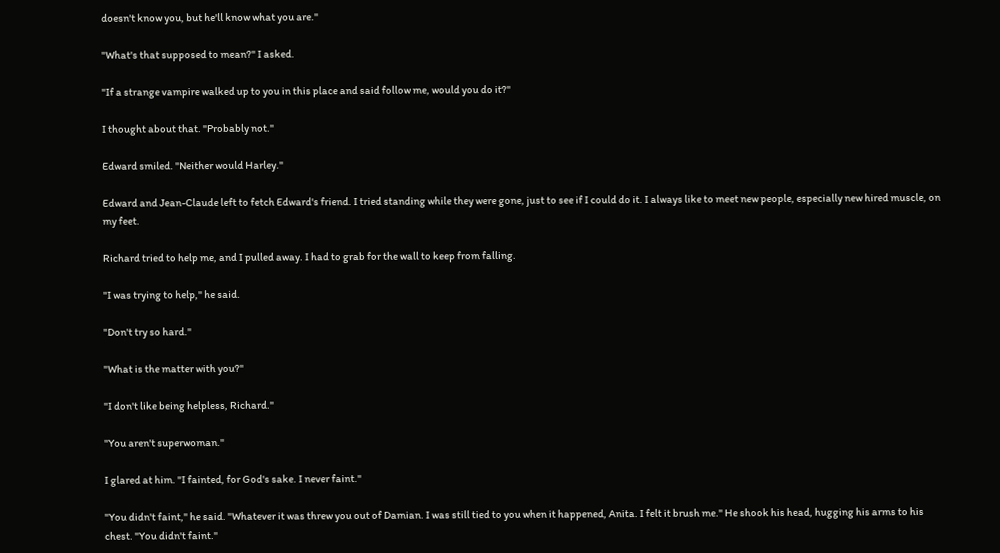doesn't know you, but he'll know what you are."

"What's that supposed to mean?" I asked.

"If a strange vampire walked up to you in this place and said follow me, would you do it?"

I thought about that. "Probably not."

Edward smiled. "Neither would Harley."

Edward and Jean-Claude left to fetch Edward's friend. I tried standing while they were gone, just to see if I could do it. I always like to meet new people, especially new hired muscle, on my feet.

Richard tried to help me, and I pulled away. I had to grab for the wall to keep from falling.

"I was trying to help," he said.

"Don't try so hard."

"What is the matter with you?"

"I don't like being helpless, Richard."

"You aren't superwoman."

I glared at him. "I fainted, for God's sake. I never faint."

"You didn't faint," he said. "Whatever it was threw you out of Damian. I was still tied to you when it happened, Anita. I felt it brush me." He shook his head, hugging his arms to his chest. "You didn't faint."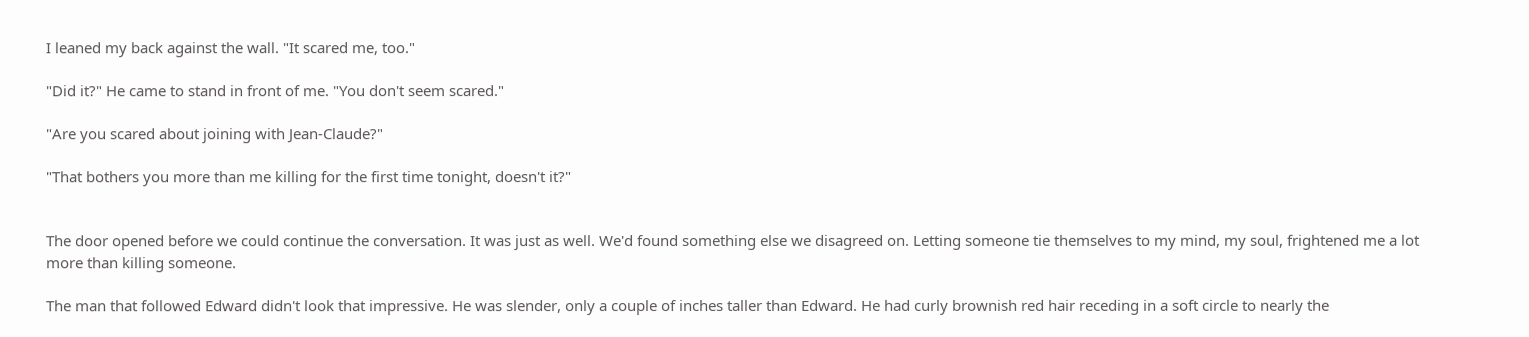I leaned my back against the wall. "It scared me, too."

"Did it?" He came to stand in front of me. "You don't seem scared."

"Are you scared about joining with Jean-Claude?"

"That bothers you more than me killing for the first time tonight, doesn't it?"


The door opened before we could continue the conversation. It was just as well. We'd found something else we disagreed on. Letting someone tie themselves to my mind, my soul, frightened me a lot more than killing someone.

The man that followed Edward didn't look that impressive. He was slender, only a couple of inches taller than Edward. He had curly brownish red hair receding in a soft circle to nearly the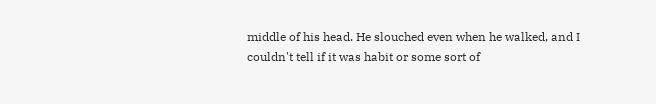middle of his head. He slouched even when he walked, and I couldn't tell if it was habit or some sort of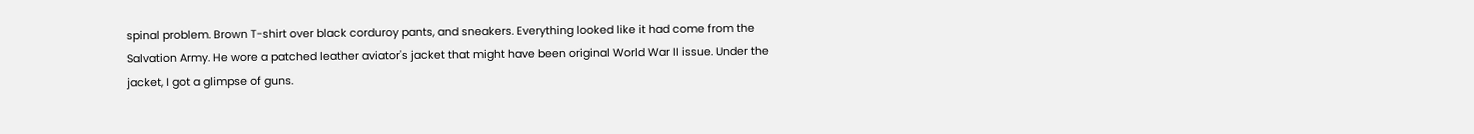spinal problem. Brown T-shirt over black corduroy pants, and sneakers. Everything looked like it had come from the Salvation Army. He wore a patched leather aviator's jacket that might have been original World War II issue. Under the jacket, I got a glimpse of guns.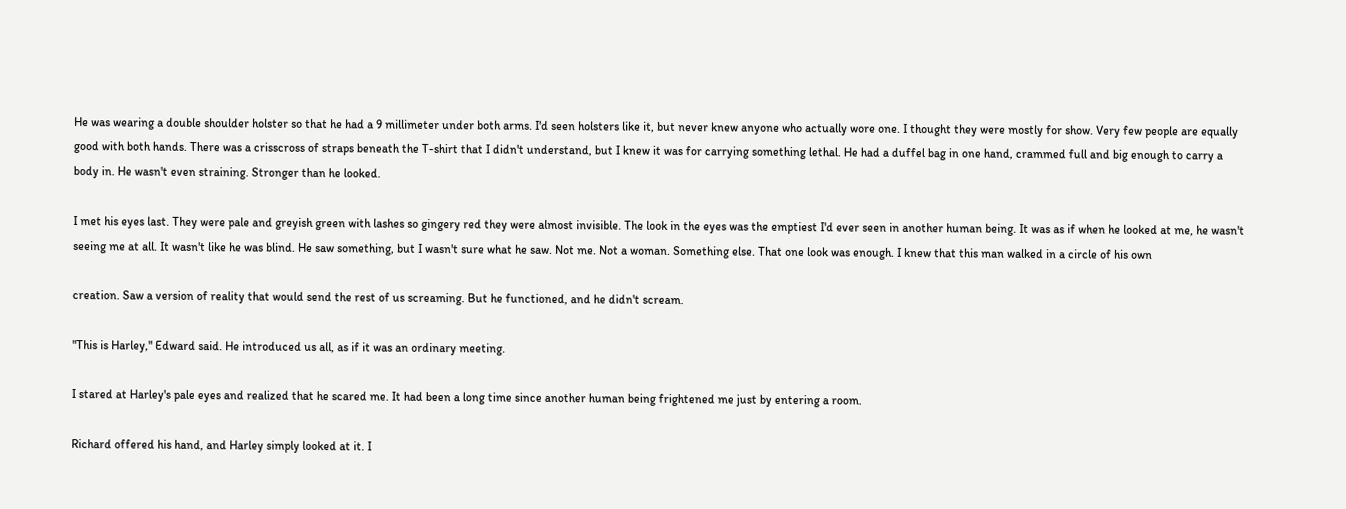He was wearing a double shoulder holster so that he had a 9 millimeter under both arms. I'd seen holsters like it, but never knew anyone who actually wore one. I thought they were mostly for show. Very few people are equally good with both hands. There was a crisscross of straps beneath the T-shirt that I didn't understand, but I knew it was for carrying something lethal. He had a duffel bag in one hand, crammed full and big enough to carry a body in. He wasn't even straining. Stronger than he looked.

I met his eyes last. They were pale and greyish green with lashes so gingery red they were almost invisible. The look in the eyes was the emptiest I'd ever seen in another human being. It was as if when he looked at me, he wasn't seeing me at all. It wasn't like he was blind. He saw something, but I wasn't sure what he saw. Not me. Not a woman. Something else. That one look was enough. I knew that this man walked in a circle of his own

creation. Saw a version of reality that would send the rest of us screaming. But he functioned, and he didn't scream.

"This is Harley," Edward said. He introduced us all, as if it was an ordinary meeting.

I stared at Harley's pale eyes and realized that he scared me. It had been a long time since another human being frightened me just by entering a room.

Richard offered his hand, and Harley simply looked at it. I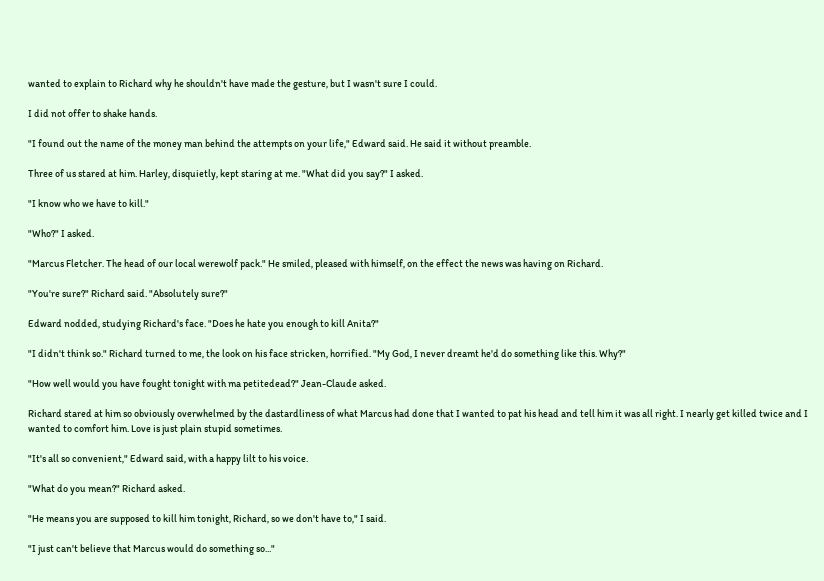wanted to explain to Richard why he shouldn't have made the gesture, but I wasn't sure I could.

I did not offer to shake hands.

"I found out the name of the money man behind the attempts on your life," Edward said. He said it without preamble.

Three of us stared at him. Harley, disquietly, kept staring at me. "What did you say?" I asked.

"I know who we have to kill."

"Who?" I asked.

"Marcus Fletcher. The head of our local werewolf pack." He smiled, pleased with himself, on the effect the news was having on Richard.

"You're sure?" Richard said. "Absolutely sure?"

Edward nodded, studying Richard's face. "Does he hate you enough to kill Anita?"

"I didn't think so." Richard turned to me, the look on his face stricken, horrified. "My God, I never dreamt he'd do something like this. Why?"

"How well would you have fought tonight with ma petitedead?" Jean-Claude asked.

Richard stared at him so obviously overwhelmed by the dastardliness of what Marcus had done that I wanted to pat his head and tell him it was all right. I nearly get killed twice and I wanted to comfort him. Love is just plain stupid sometimes.

"It's all so convenient," Edward said, with a happy lilt to his voice.

"What do you mean?" Richard asked.

"He means you are supposed to kill him tonight, Richard, so we don't have to," I said.

"I just can't believe that Marcus would do something so..."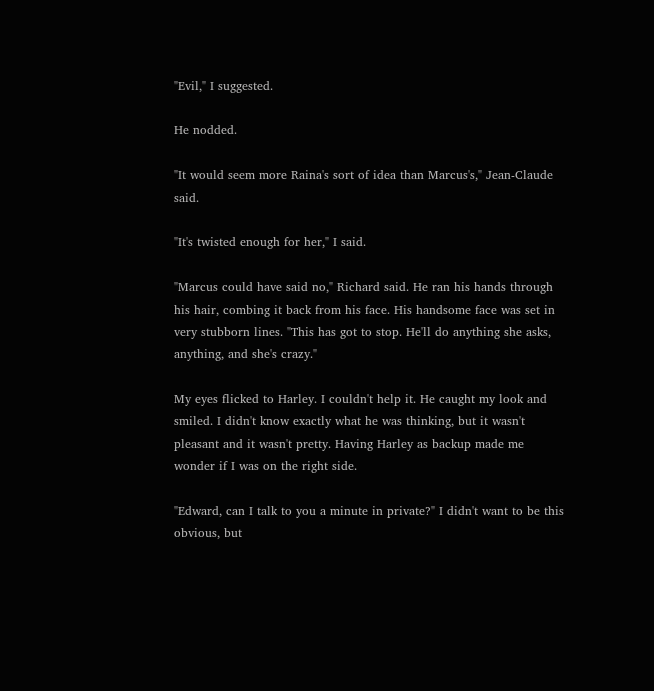"Evil," I suggested.

He nodded.

"It would seem more Raina's sort of idea than Marcus's," Jean-Claude said.

"It's twisted enough for her," I said.

"Marcus could have said no," Richard said. He ran his hands through his hair, combing it back from his face. His handsome face was set in very stubborn lines. "This has got to stop. He'll do anything she asks, anything, and she's crazy."

My eyes flicked to Harley. I couldn't help it. He caught my look and smiled. I didn't know exactly what he was thinking, but it wasn't pleasant and it wasn't pretty. Having Harley as backup made me wonder if I was on the right side.

"Edward, can I talk to you a minute in private?" I didn't want to be this obvious, but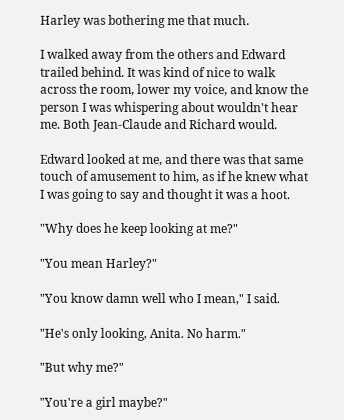Harley was bothering me that much.

I walked away from the others and Edward trailed behind. It was kind of nice to walk across the room, lower my voice, and know the person I was whispering about wouldn't hear me. Both Jean-Claude and Richard would.

Edward looked at me, and there was that same touch of amusement to him, as if he knew what I was going to say and thought it was a hoot.

"Why does he keep looking at me?"

"You mean Harley?"

"You know damn well who I mean," I said.

"He's only looking, Anita. No harm."

"But why me?"

"You're a girl maybe?"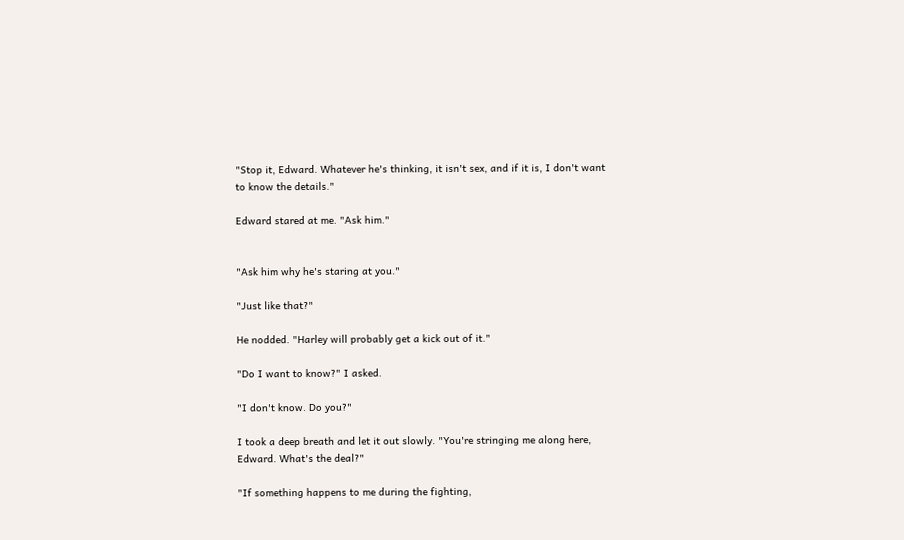"Stop it, Edward. Whatever he's thinking, it isn't sex, and if it is, I don't want to know the details."

Edward stared at me. "Ask him."


"Ask him why he's staring at you."

"Just like that?"

He nodded. "Harley will probably get a kick out of it."

"Do I want to know?" I asked.

"I don't know. Do you?"

I took a deep breath and let it out slowly. "You're stringing me along here, Edward. What's the deal?"

"If something happens to me during the fighting,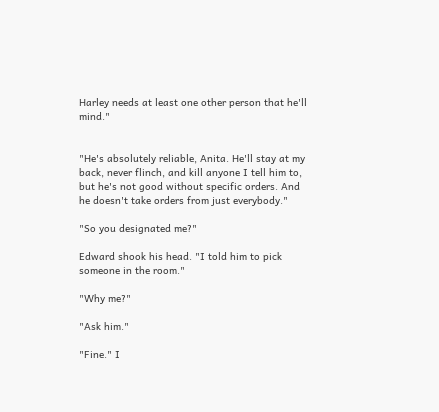Harley needs at least one other person that he'll mind."


"He's absolutely reliable, Anita. He'll stay at my back, never flinch, and kill anyone I tell him to, but he's not good without specific orders. And he doesn't take orders from just everybody."

"So you designated me?"

Edward shook his head. "I told him to pick someone in the room."

"Why me?"

"Ask him."

"Fine." I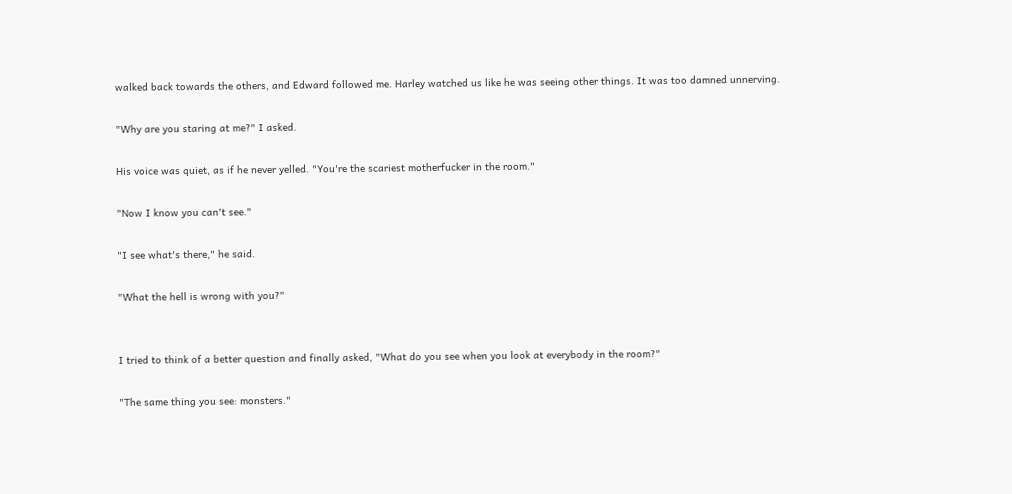walked back towards the others, and Edward followed me. Harley watched us like he was seeing other things. It was too damned unnerving.

"Why are you staring at me?" I asked.

His voice was quiet, as if he never yelled. "You're the scariest motherfucker in the room."

"Now I know you can't see."

"I see what's there," he said.

"What the hell is wrong with you?"


I tried to think of a better question and finally asked, "What do you see when you look at everybody in the room?"

"The same thing you see: monsters."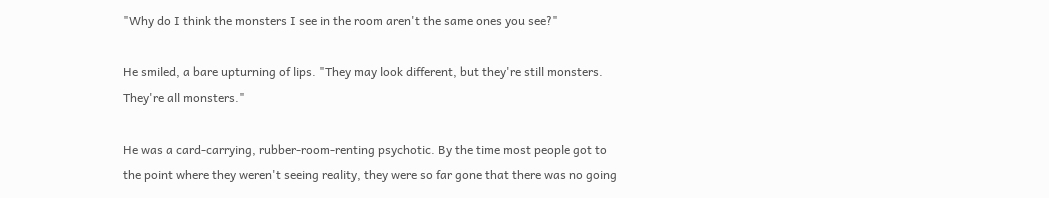"Why do I think the monsters I see in the room aren't the same ones you see?"

He smiled, a bare upturning of lips. "They may look different, but they're still monsters. They're all monsters."

He was a card-carrying, rubber-room-renting psychotic. By the time most people got to the point where they weren't seeing reality, they were so far gone that there was no going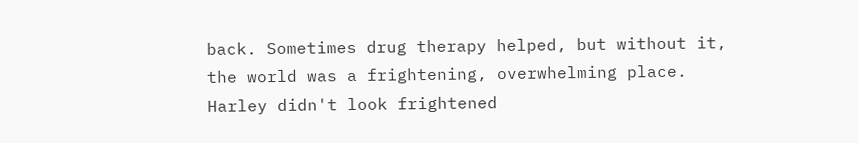back. Sometimes drug therapy helped, but without it, the world was a frightening, overwhelming place. Harley didn't look frightened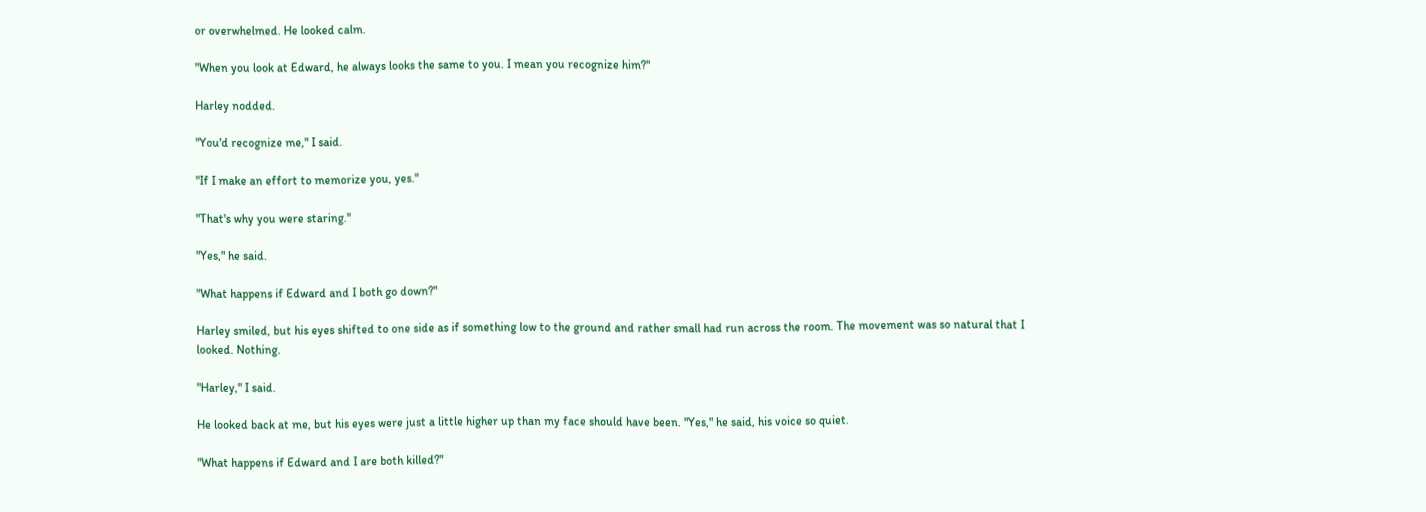or overwhelmed. He looked calm.

"When you look at Edward, he always looks the same to you. I mean you recognize him?"

Harley nodded.

"You'd recognize me," I said.

"If I make an effort to memorize you, yes."

"That's why you were staring."

"Yes," he said.

"What happens if Edward and I both go down?"

Harley smiled, but his eyes shifted to one side as if something low to the ground and rather small had run across the room. The movement was so natural that I looked. Nothing.

"Harley," I said.

He looked back at me, but his eyes were just a little higher up than my face should have been. "Yes," he said, his voice so quiet.

"What happens if Edward and I are both killed?"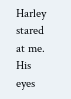Harley stared at me. His eyes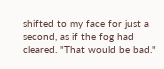shifted to my face for just a second, as if the fog had cleared. "That would be bad."